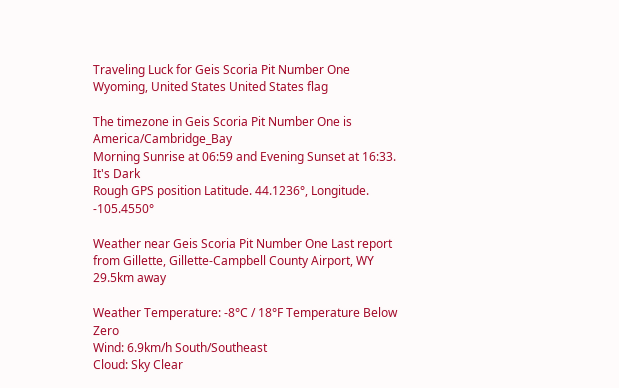Traveling Luck for Geis Scoria Pit Number One Wyoming, United States United States flag

The timezone in Geis Scoria Pit Number One is America/Cambridge_Bay
Morning Sunrise at 06:59 and Evening Sunset at 16:33. It's Dark
Rough GPS position Latitude. 44.1236°, Longitude. -105.4550°

Weather near Geis Scoria Pit Number One Last report from Gillette, Gillette-Campbell County Airport, WY 29.5km away

Weather Temperature: -8°C / 18°F Temperature Below Zero
Wind: 6.9km/h South/Southeast
Cloud: Sky Clear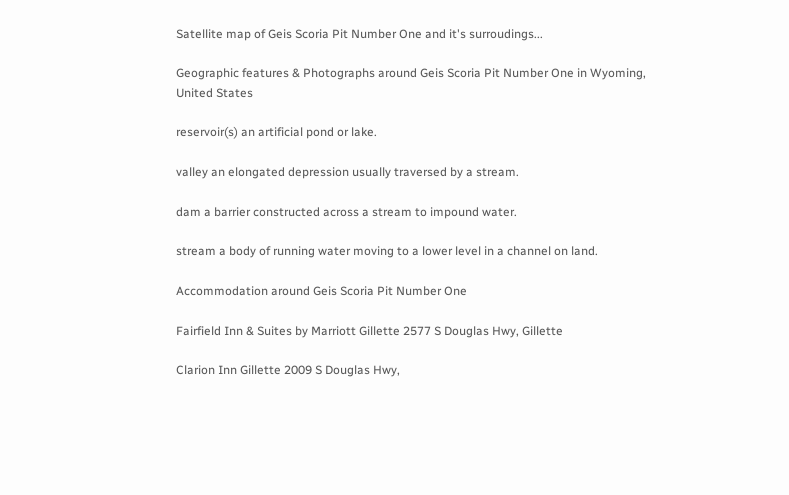Satellite map of Geis Scoria Pit Number One and it's surroudings...

Geographic features & Photographs around Geis Scoria Pit Number One in Wyoming, United States

reservoir(s) an artificial pond or lake.

valley an elongated depression usually traversed by a stream.

dam a barrier constructed across a stream to impound water.

stream a body of running water moving to a lower level in a channel on land.

Accommodation around Geis Scoria Pit Number One

Fairfield Inn & Suites by Marriott Gillette 2577 S Douglas Hwy, Gillette

Clarion Inn Gillette 2009 S Douglas Hwy,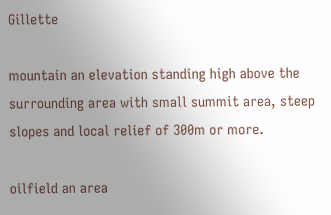Gillette

mountain an elevation standing high above the surrounding area with small summit area, steep slopes and local relief of 300m or more.

oilfield an area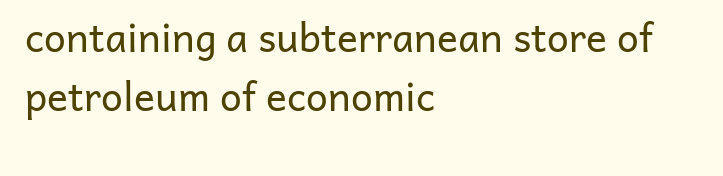containing a subterranean store of petroleum of economic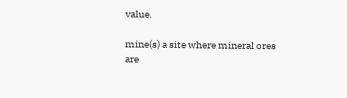value.

mine(s) a site where mineral ores are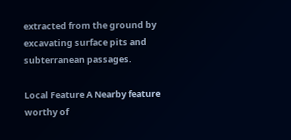extracted from the ground by excavating surface pits and subterranean passages.

Local Feature A Nearby feature worthy of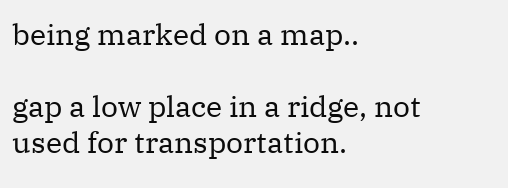being marked on a map..

gap a low place in a ridge, not used for transportation.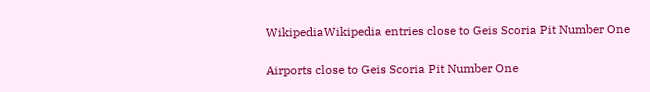WikipediaWikipedia entries close to Geis Scoria Pit Number One

Airports close to Geis Scoria Pit Number One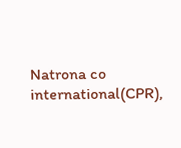Natrona co international(CPR),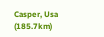Casper, Usa (185.7km)